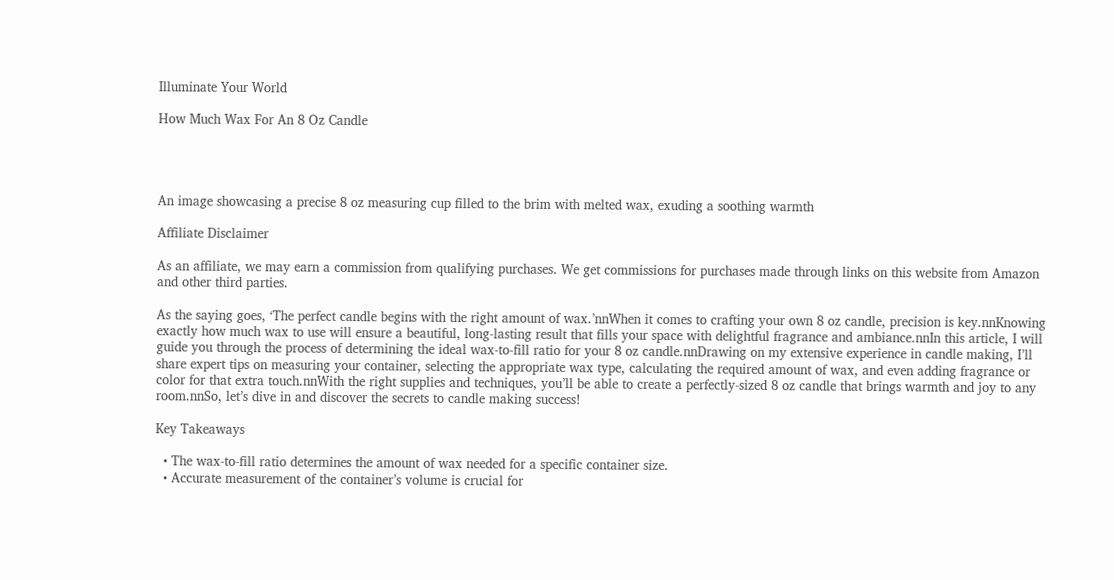Illuminate Your World

How Much Wax For An 8 Oz Candle




An image showcasing a precise 8 oz measuring cup filled to the brim with melted wax, exuding a soothing warmth

Affiliate Disclaimer

As an affiliate, we may earn a commission from qualifying purchases. We get commissions for purchases made through links on this website from Amazon and other third parties.

As the saying goes, ‘The perfect candle begins with the right amount of wax.’nnWhen it comes to crafting your own 8 oz candle, precision is key.nnKnowing exactly how much wax to use will ensure a beautiful, long-lasting result that fills your space with delightful fragrance and ambiance.nnIn this article, I will guide you through the process of determining the ideal wax-to-fill ratio for your 8 oz candle.nnDrawing on my extensive experience in candle making, I’ll share expert tips on measuring your container, selecting the appropriate wax type, calculating the required amount of wax, and even adding fragrance or color for that extra touch.nnWith the right supplies and techniques, you’ll be able to create a perfectly-sized 8 oz candle that brings warmth and joy to any room.nnSo, let’s dive in and discover the secrets to candle making success!

Key Takeaways

  • The wax-to-fill ratio determines the amount of wax needed for a specific container size.
  • Accurate measurement of the container’s volume is crucial for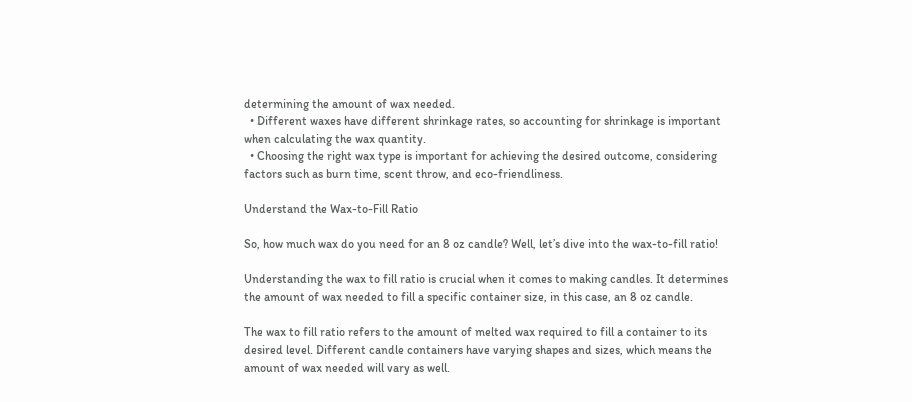determining the amount of wax needed.
  • Different waxes have different shrinkage rates, so accounting for shrinkage is important when calculating the wax quantity.
  • Choosing the right wax type is important for achieving the desired outcome, considering factors such as burn time, scent throw, and eco-friendliness.

Understand the Wax-to-Fill Ratio

So, how much wax do you need for an 8 oz candle? Well, let’s dive into the wax-to-fill ratio!

Understanding the wax to fill ratio is crucial when it comes to making candles. It determines the amount of wax needed to fill a specific container size, in this case, an 8 oz candle.

The wax to fill ratio refers to the amount of melted wax required to fill a container to its desired level. Different candle containers have varying shapes and sizes, which means the amount of wax needed will vary as well.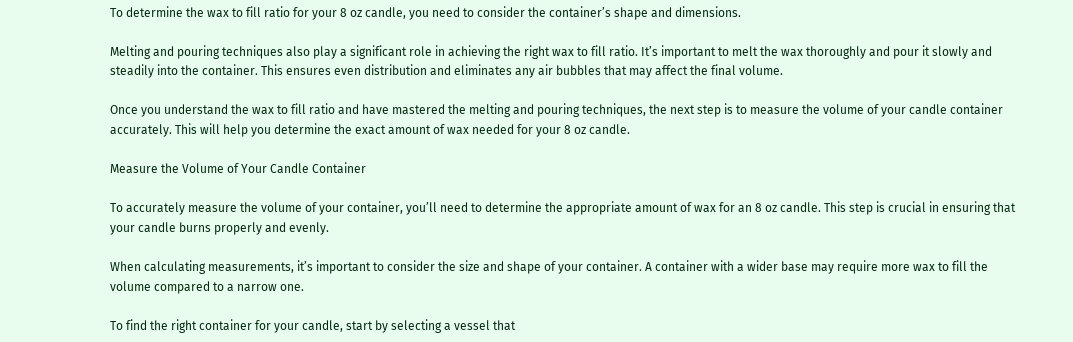To determine the wax to fill ratio for your 8 oz candle, you need to consider the container’s shape and dimensions.

Melting and pouring techniques also play a significant role in achieving the right wax to fill ratio. It’s important to melt the wax thoroughly and pour it slowly and steadily into the container. This ensures even distribution and eliminates any air bubbles that may affect the final volume.

Once you understand the wax to fill ratio and have mastered the melting and pouring techniques, the next step is to measure the volume of your candle container accurately. This will help you determine the exact amount of wax needed for your 8 oz candle.

Measure the Volume of Your Candle Container

To accurately measure the volume of your container, you’ll need to determine the appropriate amount of wax for an 8 oz candle. This step is crucial in ensuring that your candle burns properly and evenly.

When calculating measurements, it’s important to consider the size and shape of your container. A container with a wider base may require more wax to fill the volume compared to a narrow one.

To find the right container for your candle, start by selecting a vessel that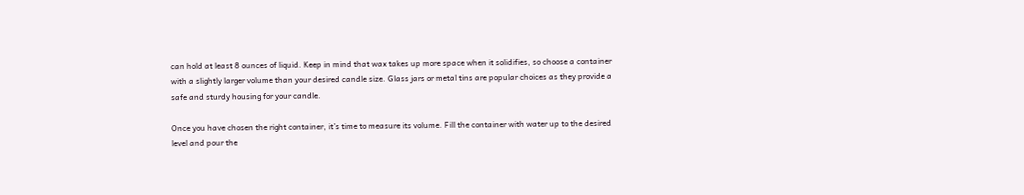can hold at least 8 ounces of liquid. Keep in mind that wax takes up more space when it solidifies, so choose a container with a slightly larger volume than your desired candle size. Glass jars or metal tins are popular choices as they provide a safe and sturdy housing for your candle.

Once you have chosen the right container, it’s time to measure its volume. Fill the container with water up to the desired level and pour the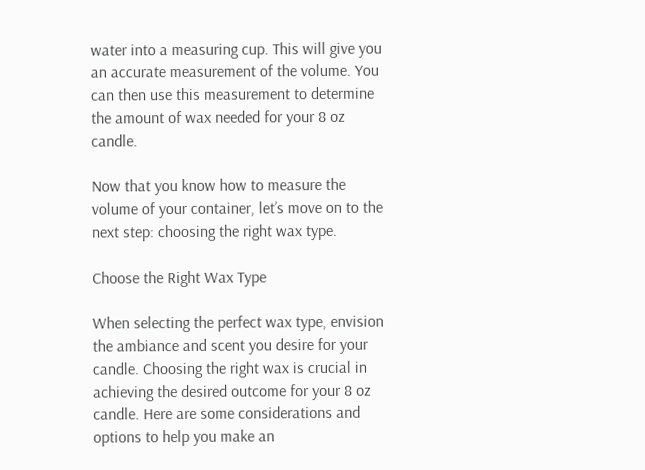water into a measuring cup. This will give you an accurate measurement of the volume. You can then use this measurement to determine the amount of wax needed for your 8 oz candle.

Now that you know how to measure the volume of your container, let’s move on to the next step: choosing the right wax type.

Choose the Right Wax Type

When selecting the perfect wax type, envision the ambiance and scent you desire for your candle. Choosing the right wax is crucial in achieving the desired outcome for your 8 oz candle. Here are some considerations and options to help you make an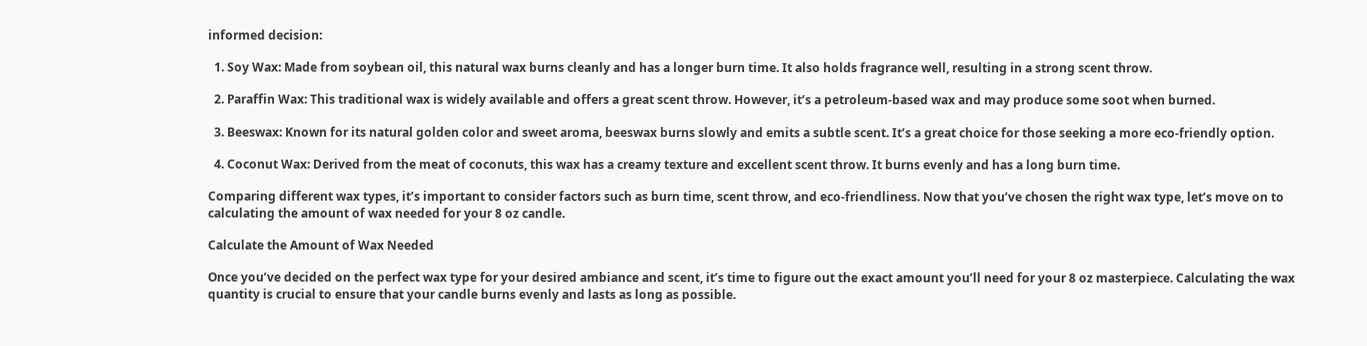informed decision:

  1. Soy Wax: Made from soybean oil, this natural wax burns cleanly and has a longer burn time. It also holds fragrance well, resulting in a strong scent throw.

  2. Paraffin Wax: This traditional wax is widely available and offers a great scent throw. However, it’s a petroleum-based wax and may produce some soot when burned.

  3. Beeswax: Known for its natural golden color and sweet aroma, beeswax burns slowly and emits a subtle scent. It’s a great choice for those seeking a more eco-friendly option.

  4. Coconut Wax: Derived from the meat of coconuts, this wax has a creamy texture and excellent scent throw. It burns evenly and has a long burn time.

Comparing different wax types, it’s important to consider factors such as burn time, scent throw, and eco-friendliness. Now that you’ve chosen the right wax type, let’s move on to calculating the amount of wax needed for your 8 oz candle.

Calculate the Amount of Wax Needed

Once you’ve decided on the perfect wax type for your desired ambiance and scent, it’s time to figure out the exact amount you’ll need for your 8 oz masterpiece. Calculating the wax quantity is crucial to ensure that your candle burns evenly and lasts as long as possible.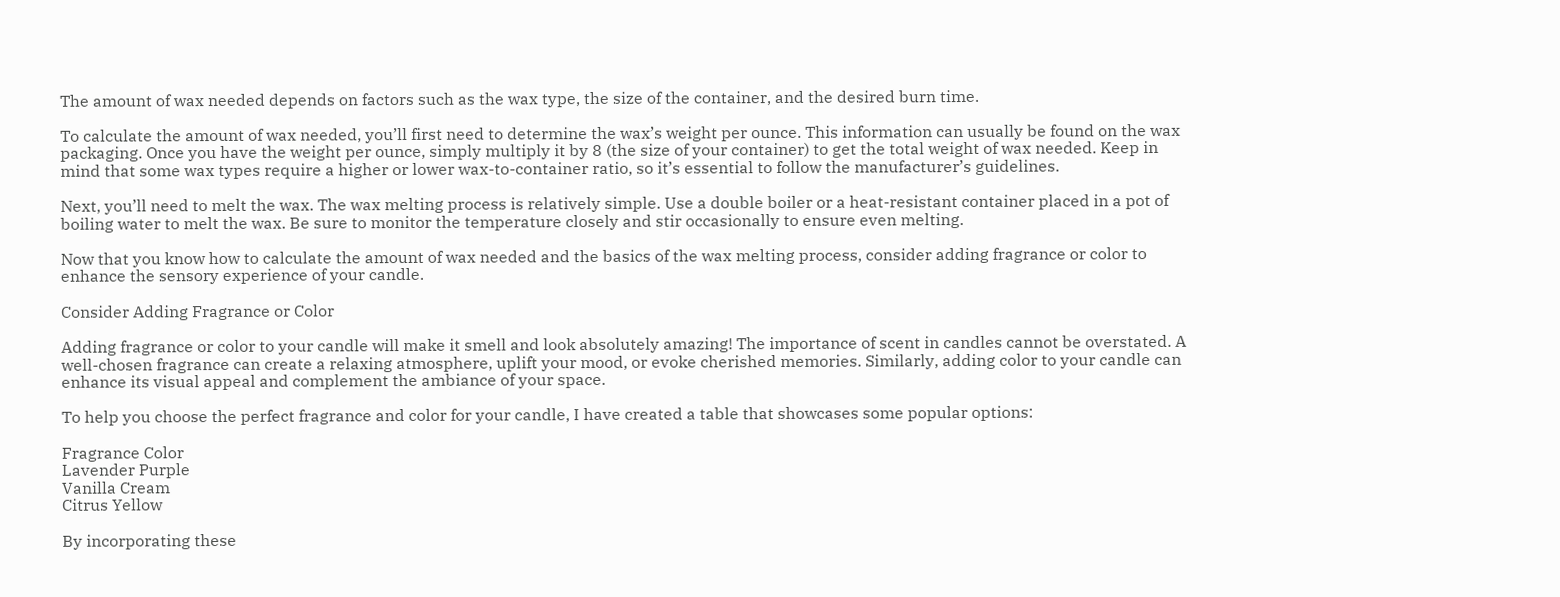The amount of wax needed depends on factors such as the wax type, the size of the container, and the desired burn time.

To calculate the amount of wax needed, you’ll first need to determine the wax’s weight per ounce. This information can usually be found on the wax packaging. Once you have the weight per ounce, simply multiply it by 8 (the size of your container) to get the total weight of wax needed. Keep in mind that some wax types require a higher or lower wax-to-container ratio, so it’s essential to follow the manufacturer’s guidelines.

Next, you’ll need to melt the wax. The wax melting process is relatively simple. Use a double boiler or a heat-resistant container placed in a pot of boiling water to melt the wax. Be sure to monitor the temperature closely and stir occasionally to ensure even melting.

Now that you know how to calculate the amount of wax needed and the basics of the wax melting process, consider adding fragrance or color to enhance the sensory experience of your candle.

Consider Adding Fragrance or Color

Adding fragrance or color to your candle will make it smell and look absolutely amazing! The importance of scent in candles cannot be overstated. A well-chosen fragrance can create a relaxing atmosphere, uplift your mood, or evoke cherished memories. Similarly, adding color to your candle can enhance its visual appeal and complement the ambiance of your space.

To help you choose the perfect fragrance and color for your candle, I have created a table that showcases some popular options:

Fragrance Color
Lavender Purple
Vanilla Cream
Citrus Yellow

By incorporating these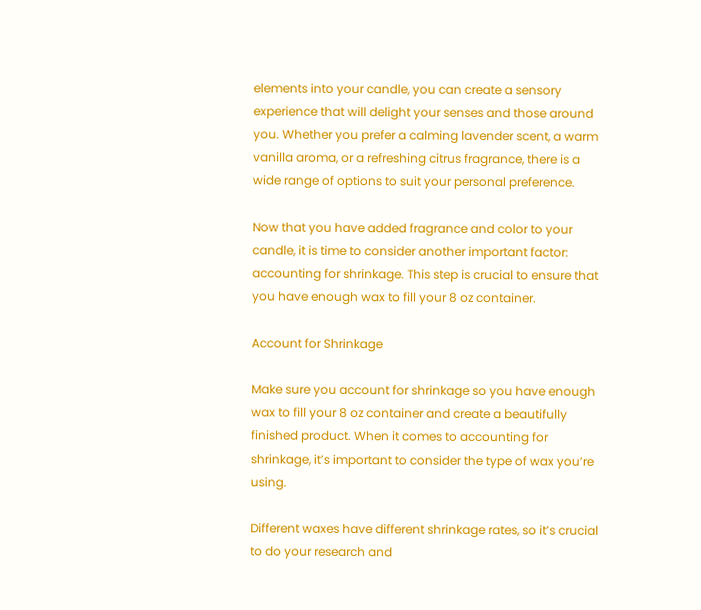elements into your candle, you can create a sensory experience that will delight your senses and those around you. Whether you prefer a calming lavender scent, a warm vanilla aroma, or a refreshing citrus fragrance, there is a wide range of options to suit your personal preference.

Now that you have added fragrance and color to your candle, it is time to consider another important factor: accounting for shrinkage. This step is crucial to ensure that you have enough wax to fill your 8 oz container.

Account for Shrinkage

Make sure you account for shrinkage so you have enough wax to fill your 8 oz container and create a beautifully finished product. When it comes to accounting for shrinkage, it’s important to consider the type of wax you’re using.

Different waxes have different shrinkage rates, so it’s crucial to do your research and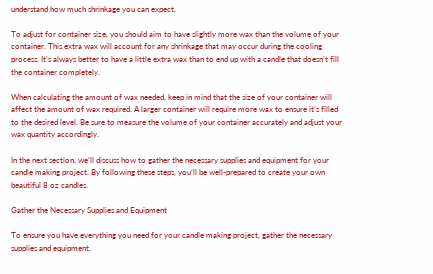understand how much shrinkage you can expect.

To adjust for container size, you should aim to have slightly more wax than the volume of your container. This extra wax will account for any shrinkage that may occur during the cooling process. It’s always better to have a little extra wax than to end up with a candle that doesn’t fill the container completely.

When calculating the amount of wax needed, keep in mind that the size of your container will affect the amount of wax required. A larger container will require more wax to ensure it’s filled to the desired level. Be sure to measure the volume of your container accurately and adjust your wax quantity accordingly.

In the next section, we’ll discuss how to gather the necessary supplies and equipment for your candle making project. By following these steps, you’ll be well-prepared to create your own beautiful 8 oz candles.

Gather the Necessary Supplies and Equipment

To ensure you have everything you need for your candle making project, gather the necessary supplies and equipment.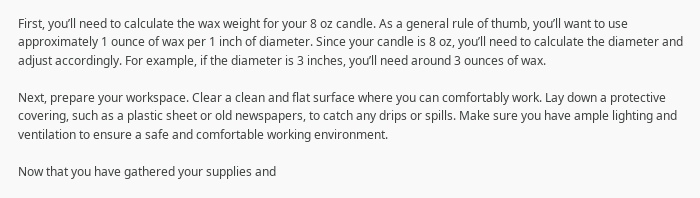First, you’ll need to calculate the wax weight for your 8 oz candle. As a general rule of thumb, you’ll want to use approximately 1 ounce of wax per 1 inch of diameter. Since your candle is 8 oz, you’ll need to calculate the diameter and adjust accordingly. For example, if the diameter is 3 inches, you’ll need around 3 ounces of wax.

Next, prepare your workspace. Clear a clean and flat surface where you can comfortably work. Lay down a protective covering, such as a plastic sheet or old newspapers, to catch any drips or spills. Make sure you have ample lighting and ventilation to ensure a safe and comfortable working environment.

Now that you have gathered your supplies and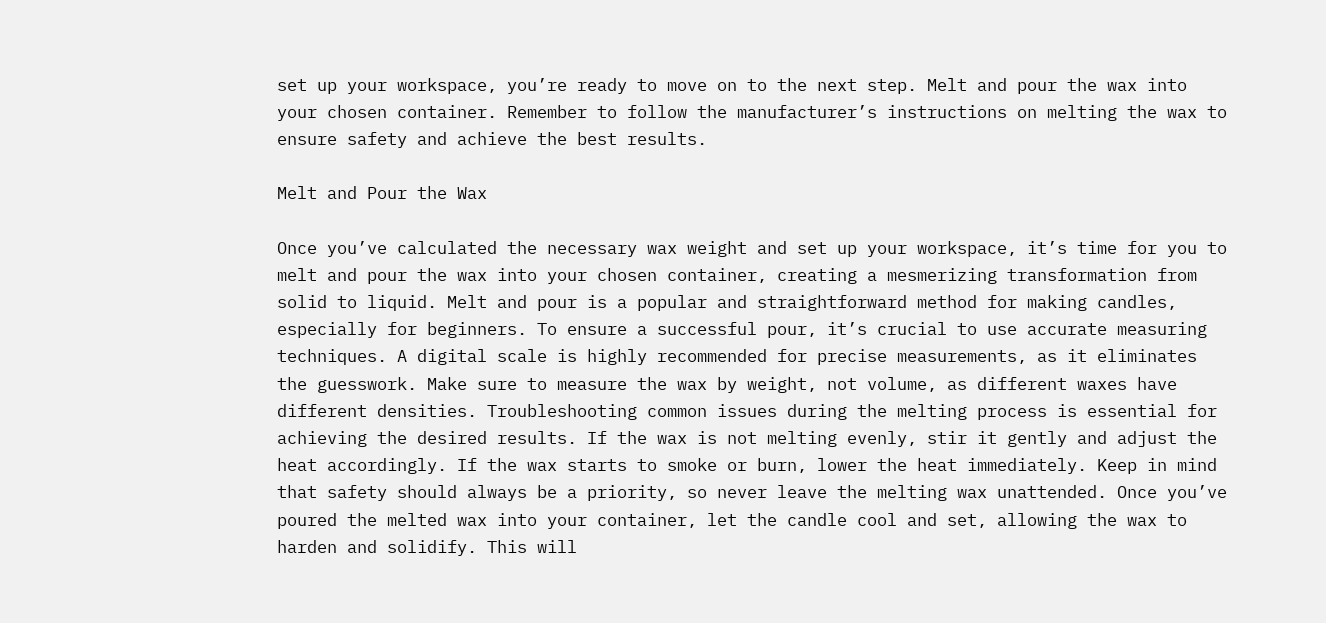set up your workspace, you’re ready to move on to the next step. Melt and pour the wax into your chosen container. Remember to follow the manufacturer’s instructions on melting the wax to ensure safety and achieve the best results.

Melt and Pour the Wax

Once you’ve calculated the necessary wax weight and set up your workspace, it’s time for you to melt and pour the wax into your chosen container, creating a mesmerizing transformation from solid to liquid. Melt and pour is a popular and straightforward method for making candles, especially for beginners. To ensure a successful pour, it’s crucial to use accurate measuring techniques. A digital scale is highly recommended for precise measurements, as it eliminates the guesswork. Make sure to measure the wax by weight, not volume, as different waxes have different densities. Troubleshooting common issues during the melting process is essential for achieving the desired results. If the wax is not melting evenly, stir it gently and adjust the heat accordingly. If the wax starts to smoke or burn, lower the heat immediately. Keep in mind that safety should always be a priority, so never leave the melting wax unattended. Once you’ve poured the melted wax into your container, let the candle cool and set, allowing the wax to harden and solidify. This will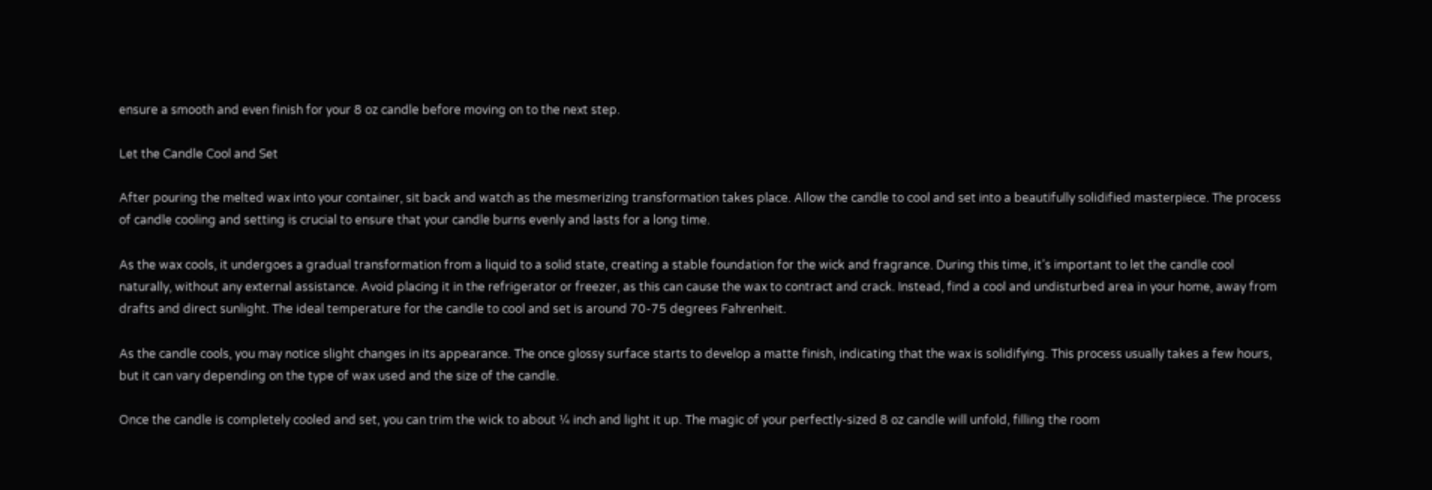ensure a smooth and even finish for your 8 oz candle before moving on to the next step.

Let the Candle Cool and Set

After pouring the melted wax into your container, sit back and watch as the mesmerizing transformation takes place. Allow the candle to cool and set into a beautifully solidified masterpiece. The process of candle cooling and setting is crucial to ensure that your candle burns evenly and lasts for a long time.

As the wax cools, it undergoes a gradual transformation from a liquid to a solid state, creating a stable foundation for the wick and fragrance. During this time, it’s important to let the candle cool naturally, without any external assistance. Avoid placing it in the refrigerator or freezer, as this can cause the wax to contract and crack. Instead, find a cool and undisturbed area in your home, away from drafts and direct sunlight. The ideal temperature for the candle to cool and set is around 70-75 degrees Fahrenheit.

As the candle cools, you may notice slight changes in its appearance. The once glossy surface starts to develop a matte finish, indicating that the wax is solidifying. This process usually takes a few hours, but it can vary depending on the type of wax used and the size of the candle.

Once the candle is completely cooled and set, you can trim the wick to about ¼ inch and light it up. The magic of your perfectly-sized 8 oz candle will unfold, filling the room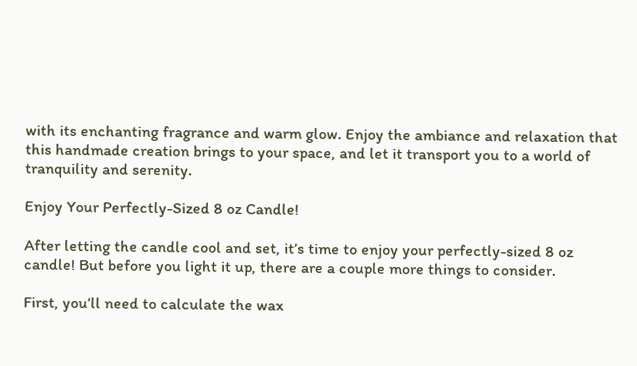with its enchanting fragrance and warm glow. Enjoy the ambiance and relaxation that this handmade creation brings to your space, and let it transport you to a world of tranquility and serenity.

Enjoy Your Perfectly-Sized 8 oz Candle!

After letting the candle cool and set, it’s time to enjoy your perfectly-sized 8 oz candle! But before you light it up, there are a couple more things to consider.

First, you’ll need to calculate the wax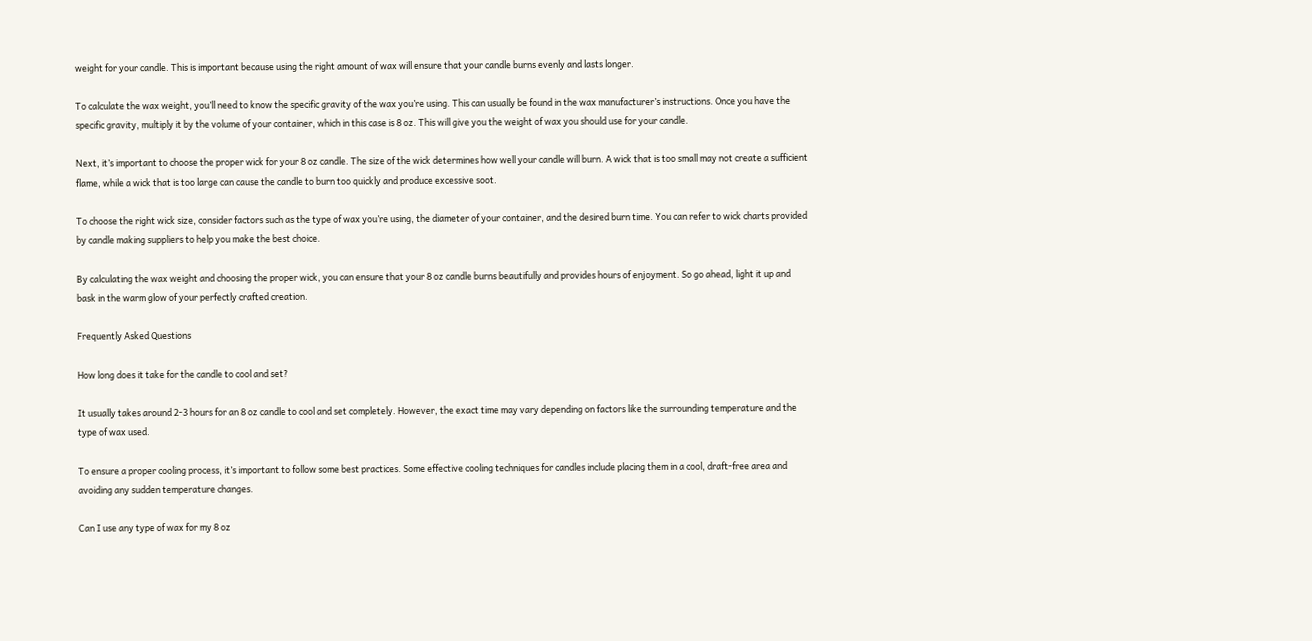weight for your candle. This is important because using the right amount of wax will ensure that your candle burns evenly and lasts longer.

To calculate the wax weight, you’ll need to know the specific gravity of the wax you’re using. This can usually be found in the wax manufacturer’s instructions. Once you have the specific gravity, multiply it by the volume of your container, which in this case is 8 oz. This will give you the weight of wax you should use for your candle.

Next, it’s important to choose the proper wick for your 8 oz candle. The size of the wick determines how well your candle will burn. A wick that is too small may not create a sufficient flame, while a wick that is too large can cause the candle to burn too quickly and produce excessive soot.

To choose the right wick size, consider factors such as the type of wax you’re using, the diameter of your container, and the desired burn time. You can refer to wick charts provided by candle making suppliers to help you make the best choice.

By calculating the wax weight and choosing the proper wick, you can ensure that your 8 oz candle burns beautifully and provides hours of enjoyment. So go ahead, light it up and bask in the warm glow of your perfectly crafted creation.

Frequently Asked Questions

How long does it take for the candle to cool and set?

It usually takes around 2-3 hours for an 8 oz candle to cool and set completely. However, the exact time may vary depending on factors like the surrounding temperature and the type of wax used.

To ensure a proper cooling process, it’s important to follow some best practices. Some effective cooling techniques for candles include placing them in a cool, draft-free area and avoiding any sudden temperature changes.

Can I use any type of wax for my 8 oz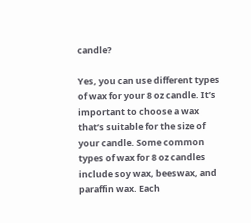candle?

Yes, you can use different types of wax for your 8 oz candle. It’s important to choose a wax that’s suitable for the size of your candle. Some common types of wax for 8 oz candles include soy wax, beeswax, and paraffin wax. Each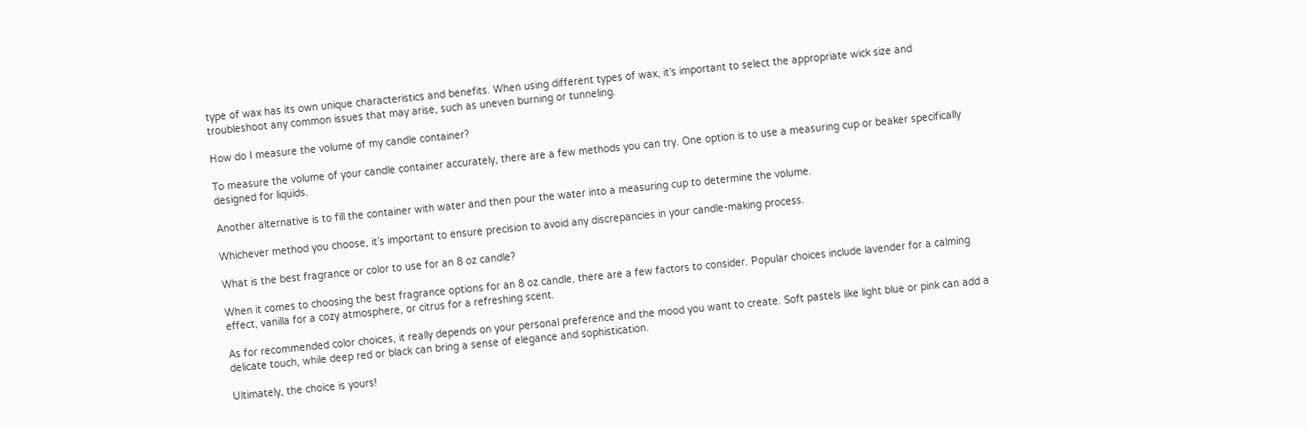type of wax has its own unique characteristics and benefits. When using different types of wax, it’s important to select the appropriate wick size and troubleshoot any common issues that may arise, such as uneven burning or tunneling.

How do I measure the volume of my candle container?

To measure the volume of your candle container accurately, there are a few methods you can try. One option is to use a measuring cup or beaker specifically designed for liquids.

Another alternative is to fill the container with water and then pour the water into a measuring cup to determine the volume.

Whichever method you choose, it’s important to ensure precision to avoid any discrepancies in your candle-making process.

What is the best fragrance or color to use for an 8 oz candle?

When it comes to choosing the best fragrance options for an 8 oz candle, there are a few factors to consider. Popular choices include lavender for a calming effect, vanilla for a cozy atmosphere, or citrus for a refreshing scent.

As for recommended color choices, it really depends on your personal preference and the mood you want to create. Soft pastels like light blue or pink can add a delicate touch, while deep red or black can bring a sense of elegance and sophistication.

Ultimately, the choice is yours!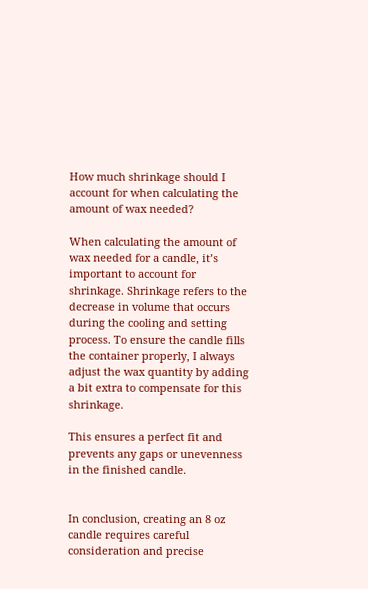How much shrinkage should I account for when calculating the amount of wax needed?

When calculating the amount of wax needed for a candle, it’s important to account for shrinkage. Shrinkage refers to the decrease in volume that occurs during the cooling and setting process. To ensure the candle fills the container properly, I always adjust the wax quantity by adding a bit extra to compensate for this shrinkage.

This ensures a perfect fit and prevents any gaps or unevenness in the finished candle.


In conclusion, creating an 8 oz candle requires careful consideration and precise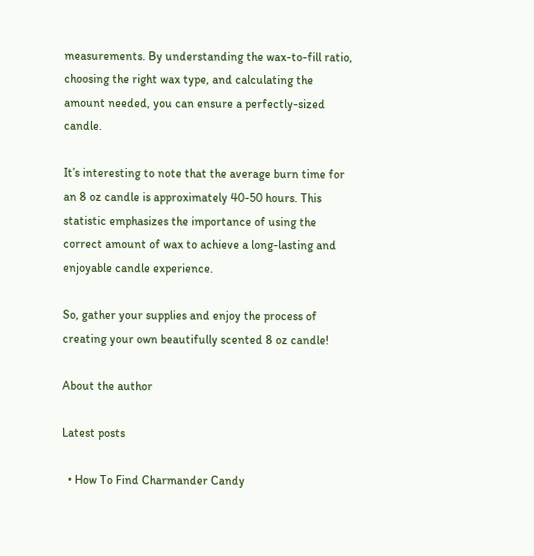measurements. By understanding the wax-to-fill ratio, choosing the right wax type, and calculating the amount needed, you can ensure a perfectly-sized candle.

It’s interesting to note that the average burn time for an 8 oz candle is approximately 40-50 hours. This statistic emphasizes the importance of using the correct amount of wax to achieve a long-lasting and enjoyable candle experience.

So, gather your supplies and enjoy the process of creating your own beautifully scented 8 oz candle!

About the author

Latest posts

  • How To Find Charmander Candy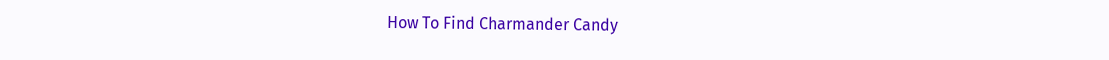How To Find Charmander Candy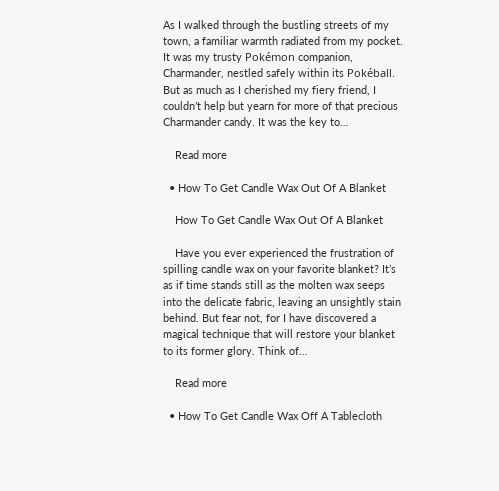As I walked through the bustling streets of my town, a familiar warmth radiated from my pocket. It was my trusty Pokémon companion, Charmander, nestled safely within its Pokéball. But as much as I cherished my fiery friend, I couldn’t help but yearn for more of that precious Charmander candy. It was the key to…

    Read more

  • How To Get Candle Wax Out Of A Blanket

    How To Get Candle Wax Out Of A Blanket

    Have you ever experienced the frustration of spilling candle wax on your favorite blanket? It’s as if time stands still as the molten wax seeps into the delicate fabric, leaving an unsightly stain behind. But fear not, for I have discovered a magical technique that will restore your blanket to its former glory. Think of…

    Read more

  • How To Get Candle Wax Off A Tablecloth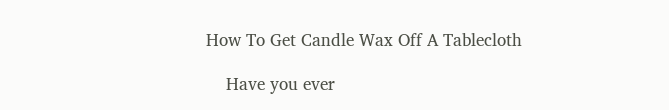How To Get Candle Wax Off A Tablecloth

    Have you ever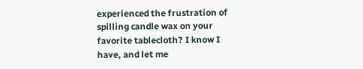experienced the frustration of spilling candle wax on your favorite tablecloth? I know I have, and let me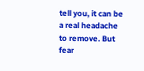tell you, it can be a real headache to remove. But fear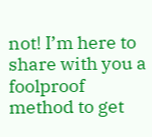not! I’m here to share with you a foolproof method to get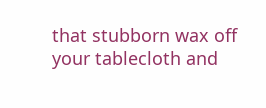that stubborn wax off your tablecloth and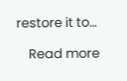restore it to…

    Read more